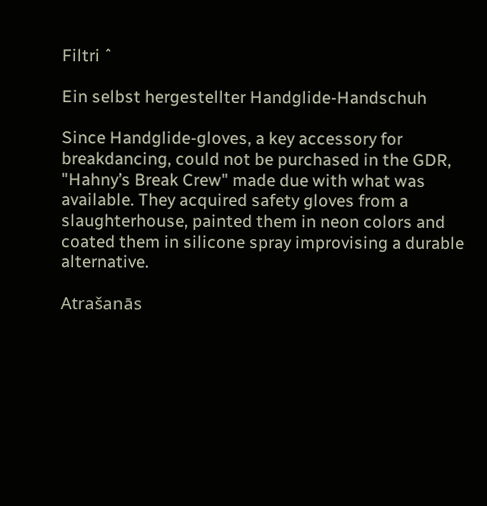Filtri ˆ

Ein selbst hergestellter Handglide-Handschuh

Since Handglide-gloves, a key accessory for breakdancing, could not be purchased in the GDR, "Hahny’s Break Crew" made due with what was available. They acquired safety gloves from a slaughterhouse, painted them in neon colors and coated them in silicone spray improvising a durable alternative.

Atrašanās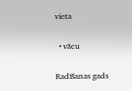vieta


  • vācu


Radīšanas gads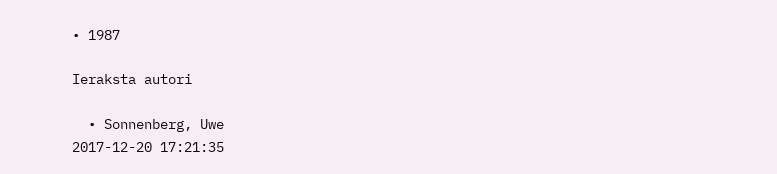• 1987

Ieraksta autori

  • Sonnenberg, Uwe
2017-12-20 17:21:35